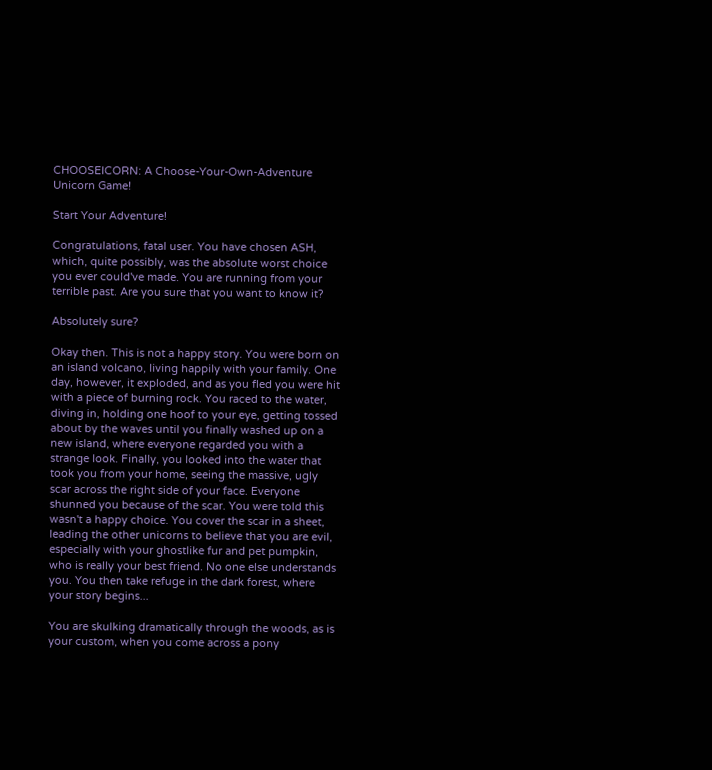CHOOSEICORN: A Choose-Your-Own-Adventure Unicorn Game!

Start Your Adventure!

Congratulations, fatal user. You have chosen ASH, which, quite possibly, was the absolute worst choice you ever could've made. You are running from your terrible past. Are you sure that you want to know it?

Absolutely sure?

Okay then. This is not a happy story. You were born on an island volcano, living happily with your family. One day, however, it exploded, and as you fled you were hit with a piece of burning rock. You raced to the water, diving in, holding one hoof to your eye, getting tossed about by the waves until you finally washed up on a new island, where everyone regarded you with a strange look. Finally, you looked into the water that took you from your home, seeing the massive, ugly scar across the right side of your face. Everyone shunned you because of the scar. You were told this wasn't a happy choice. You cover the scar in a sheet, leading the other unicorns to believe that you are evil, especially with your ghostlike fur and pet pumpkin, who is really your best friend. No one else understands you. You then take refuge in the dark forest, where your story begins...

You are skulking dramatically through the woods, as is your custom, when you come across a pony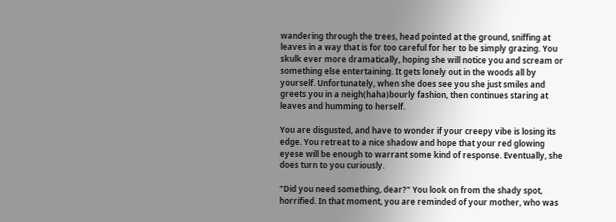wandering through the trees, head pointed at the ground, sniffing at leaves in a way that is for too careful for her to be simply grazing. You skulk ever more dramatically, hoping she will notice you and scream or something else entertaining. It gets lonely out in the woods all by yourself. Unfortunately, when she does see you she just smiles and greets you in a neigh(haha)bourly fashion, then continues staring at leaves and humming to herself.

You are disgusted, and have to wonder if your creepy vibe is losing its edge. You retreat to a nice shadow and hope that your red glowing eyese will be enough to warrant some kind of response. Eventually, she does turn to you curiously.

"Did you need something, dear?" You look on from the shady spot, horrified. In that moment, you are reminded of your mother, who was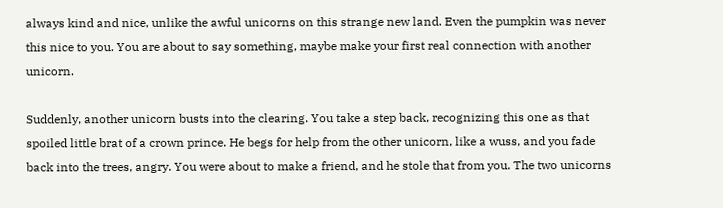always kind and nice, unlike the awful unicorns on this strange new land. Even the pumpkin was never this nice to you. You are about to say something, maybe make your first real connection with another unicorn.

Suddenly, another unicorn busts into the clearing. You take a step back, recognizing this one as that spoiled little brat of a crown prince. He begs for help from the other unicorn, like a wuss, and you fade back into the trees, angry. You were about to make a friend, and he stole that from you. The two unicorns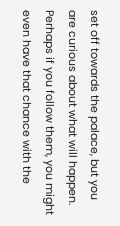set off towards the palace, but you are curious about what will happen. Perhaps if you follow them, you might even have that chance with the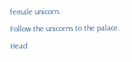female unicorn.
Follow the unicorns to the palace. Head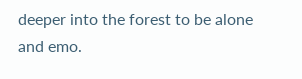deeper into the forest to be alone and emo.